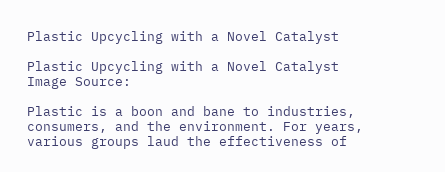Plastic Upcycling with a Novel Catalyst

Plastic Upcycling with a Novel Catalyst
Image Source:

Plastic is a boon and bane to industries, consumers, and the environment. For years, various groups laud the effectiveness of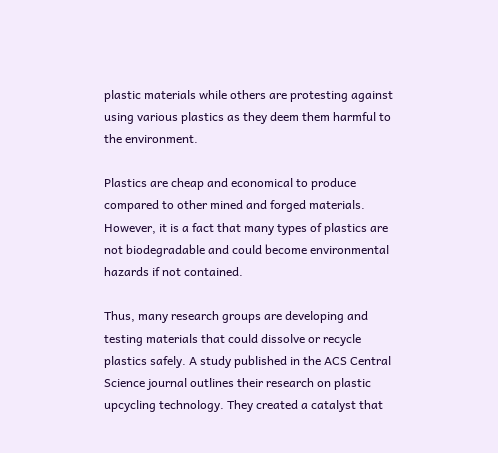plastic materials while others are protesting against using various plastics as they deem them harmful to the environment.

Plastics are cheap and economical to produce compared to other mined and forged materials. However, it is a fact that many types of plastics are not biodegradable and could become environmental hazards if not contained.

Thus, many research groups are developing and testing materials that could dissolve or recycle plastics safely. A study published in the ACS Central Science journal outlines their research on plastic upcycling technology. They created a catalyst that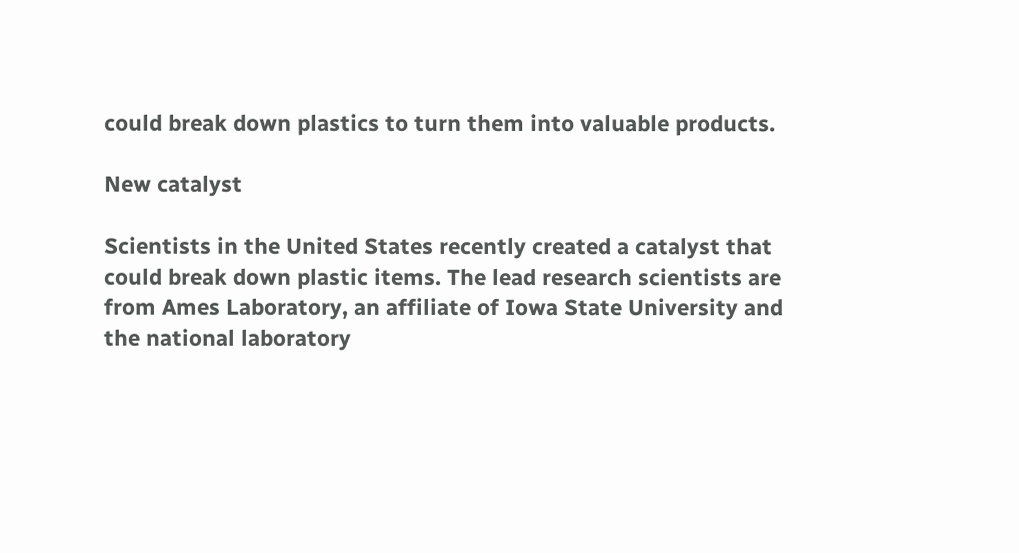could break down plastics to turn them into valuable products.

New catalyst

Scientists in the United States recently created a catalyst that could break down plastic items. The lead research scientists are from Ames Laboratory, an affiliate of Iowa State University and the national laboratory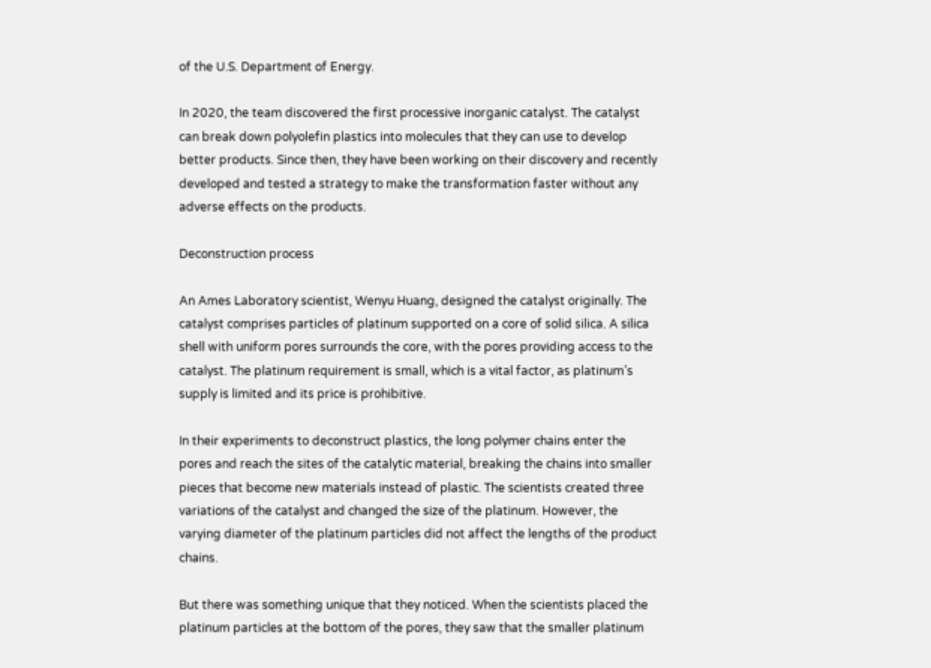of the U.S. Department of Energy.

In 2020, the team discovered the first processive inorganic catalyst. The catalyst can break down polyolefin plastics into molecules that they can use to develop better products. Since then, they have been working on their discovery and recently developed and tested a strategy to make the transformation faster without any adverse effects on the products.

Deconstruction process

An Ames Laboratory scientist, Wenyu Huang, designed the catalyst originally. The catalyst comprises particles of platinum supported on a core of solid silica. A silica shell with uniform pores surrounds the core, with the pores providing access to the catalyst. The platinum requirement is small, which is a vital factor, as platinum’s supply is limited and its price is prohibitive.

In their experiments to deconstruct plastics, the long polymer chains enter the pores and reach the sites of the catalytic material, breaking the chains into smaller pieces that become new materials instead of plastic. The scientists created three variations of the catalyst and changed the size of the platinum. However, the varying diameter of the platinum particles did not affect the lengths of the product chains.

But there was something unique that they noticed. When the scientists placed the platinum particles at the bottom of the pores, they saw that the smaller platinum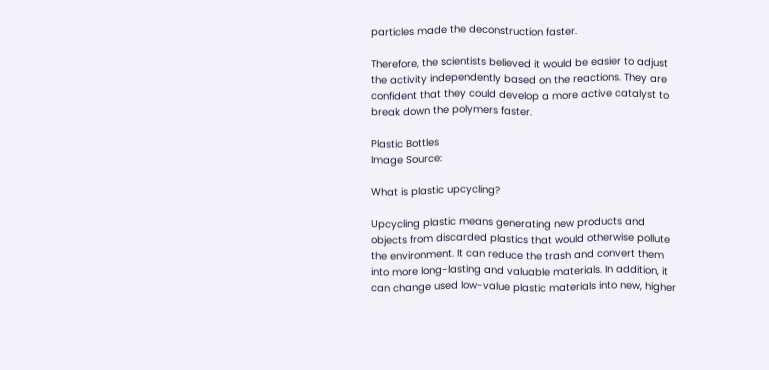particles made the deconstruction faster.

Therefore, the scientists believed it would be easier to adjust the activity independently based on the reactions. They are confident that they could develop a more active catalyst to break down the polymers faster.

Plastic Bottles
Image Source:

What is plastic upcycling?

Upcycling plastic means generating new products and objects from discarded plastics that would otherwise pollute the environment. It can reduce the trash and convert them into more long-lasting and valuable materials. In addition, it can change used low-value plastic materials into new, higher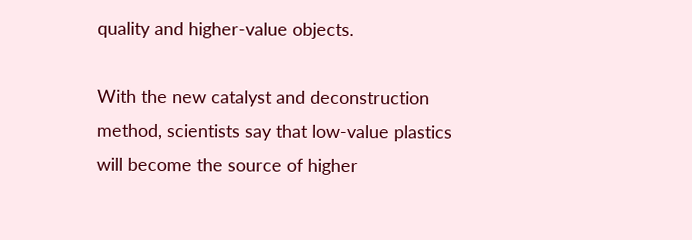quality and higher-value objects.

With the new catalyst and deconstruction method, scientists say that low-value plastics will become the source of higher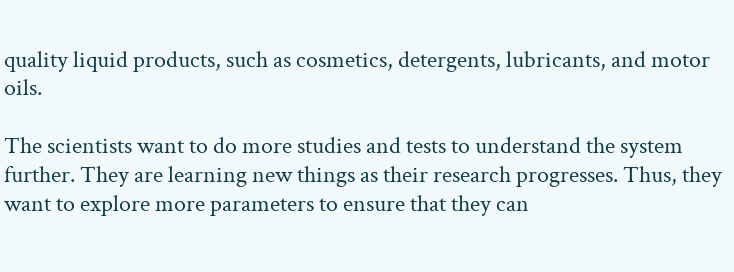quality liquid products, such as cosmetics, detergents, lubricants, and motor oils.

The scientists want to do more studies and tests to understand the system further. They are learning new things as their research progresses. Thus, they want to explore more parameters to ensure that they can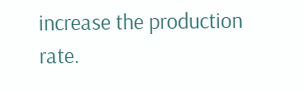increase the production rate.